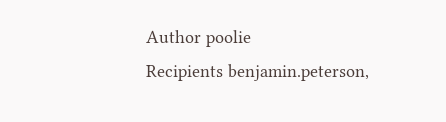Author poolie
Recipients benjamin.peterson,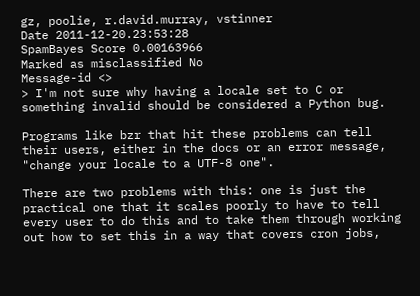gz, poolie, r.david.murray, vstinner
Date 2011-12-20.23:53:28
SpamBayes Score 0.00163966
Marked as misclassified No
Message-id <>
> I'm not sure why having a locale set to C or something invalid should be considered a Python bug.

Programs like bzr that hit these problems can tell their users, either in the docs or an error message, "change your locale to a UTF-8 one".

There are two problems with this: one is just the practical one that it scales poorly to have to tell every user to do this and to take them through working out how to set this in a way that covers cron jobs,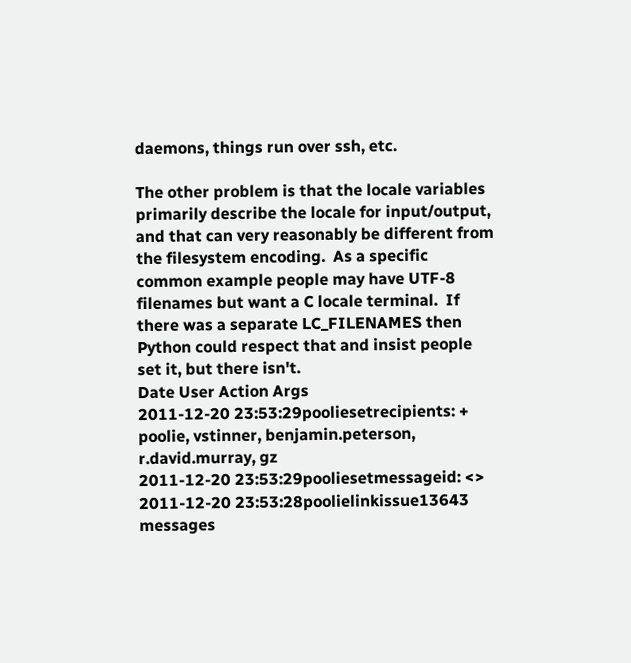daemons, things run over ssh, etc.

The other problem is that the locale variables primarily describe the locale for input/output, and that can very reasonably be different from the filesystem encoding.  As a specific common example people may have UTF-8 filenames but want a C locale terminal.  If there was a separate LC_FILENAMES then Python could respect that and insist people set it, but there isn't.
Date User Action Args
2011-12-20 23:53:29pooliesetrecipients: + poolie, vstinner, benjamin.peterson, r.david.murray, gz
2011-12-20 23:53:29pooliesetmessageid: <>
2011-12-20 23:53:28poolielinkissue13643 messages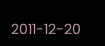2011-12-20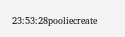23:53:28pooliecreate